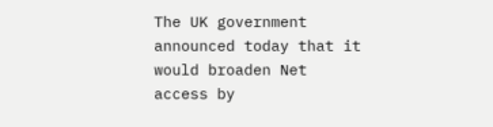The UK government announced today that it would broaden Net access by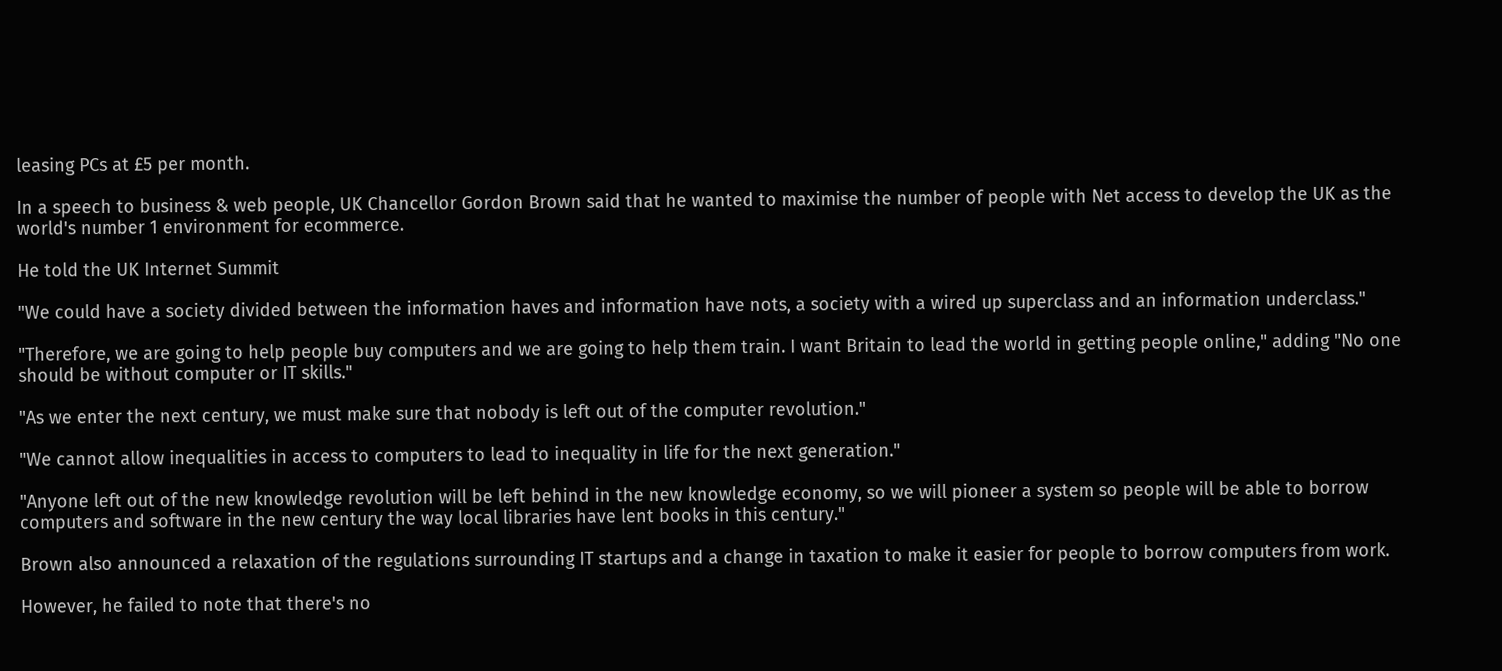leasing PCs at £5 per month.

In a speech to business & web people, UK Chancellor Gordon Brown said that he wanted to maximise the number of people with Net access to develop the UK as the world's number 1 environment for ecommerce.

He told the UK Internet Summit

"We could have a society divided between the information haves and information have nots, a society with a wired up superclass and an information underclass."

"Therefore, we are going to help people buy computers and we are going to help them train. I want Britain to lead the world in getting people online," adding "No one should be without computer or IT skills."

"As we enter the next century, we must make sure that nobody is left out of the computer revolution."

"We cannot allow inequalities in access to computers to lead to inequality in life for the next generation."

"Anyone left out of the new knowledge revolution will be left behind in the new knowledge economy, so we will pioneer a system so people will be able to borrow computers and software in the new century the way local libraries have lent books in this century."

Brown also announced a relaxation of the regulations surrounding IT startups and a change in taxation to make it easier for people to borrow computers from work.

However, he failed to note that there's no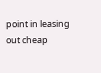point in leasing out cheap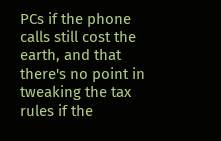PCs if the phone calls still cost the earth, and that there's no point in tweaking the tax rules if the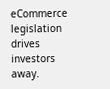eCommerce legislation drives investors away.